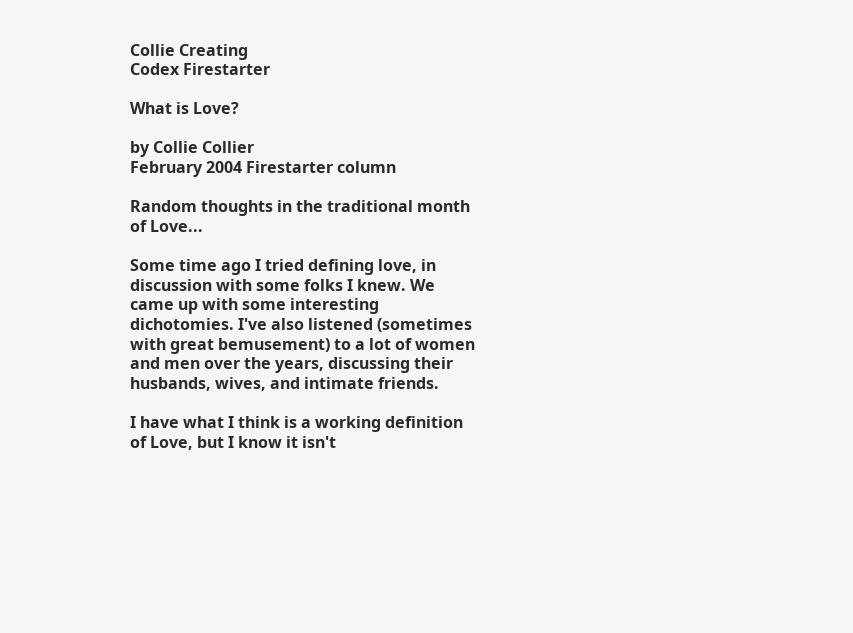Collie Creating
Codex Firestarter

What is Love?

by Collie Collier
February 2004 Firestarter column

Random thoughts in the traditional month of Love...

Some time ago I tried defining love, in discussion with some folks I knew. We came up with some interesting dichotomies. I've also listened (sometimes with great bemusement) to a lot of women and men over the years, discussing their husbands, wives, and intimate friends.

I have what I think is a working definition of Love, but I know it isn't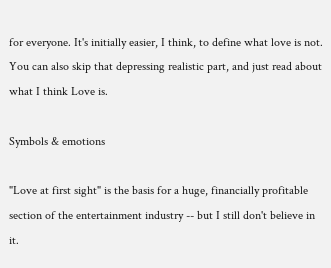for everyone. It's initially easier, I think, to define what love is not. You can also skip that depressing realistic part, and just read about what I think Love is.

Symbols & emotions

"Love at first sight" is the basis for a huge, financially profitable section of the entertainment industry -- but I still don't believe in it.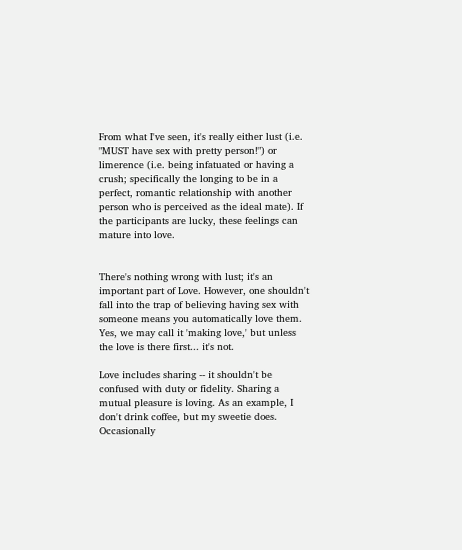From what I've seen, it's really either lust (i.e. "MUST have sex with pretty person!") or limerence (i.e. being infatuated or having a crush; specifically the longing to be in a perfect, romantic relationship with another person who is perceived as the ideal mate). If the participants are lucky, these feelings can mature into love.


There's nothing wrong with lust; it's an important part of Love. However, one shouldn't fall into the trap of believing having sex with someone means you automatically love them. Yes, we may call it 'making love,' but unless the love is there first... it's not.

Love includes sharing -- it shouldn't be confused with duty or fidelity. Sharing a mutual pleasure is loving. As an example, I don't drink coffee, but my sweetie does. Occasionally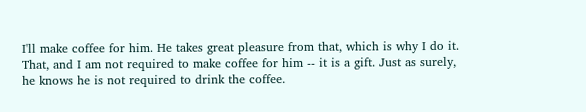I'll make coffee for him. He takes great pleasure from that, which is why I do it. That, and I am not required to make coffee for him -- it is a gift. Just as surely, he knows he is not required to drink the coffee.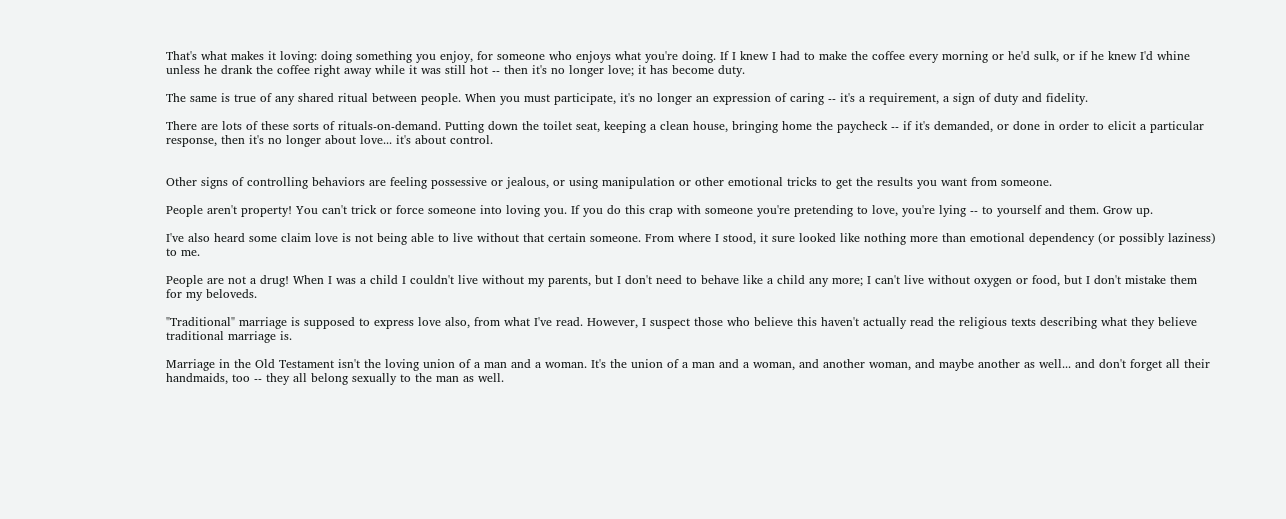That's what makes it loving: doing something you enjoy, for someone who enjoys what you're doing. If I knew I had to make the coffee every morning or he'd sulk, or if he knew I'd whine unless he drank the coffee right away while it was still hot -- then it's no longer love; it has become duty.

The same is true of any shared ritual between people. When you must participate, it's no longer an expression of caring -- it's a requirement, a sign of duty and fidelity.

There are lots of these sorts of rituals-on-demand. Putting down the toilet seat, keeping a clean house, bringing home the paycheck -- if it's demanded, or done in order to elicit a particular response, then it's no longer about love... it's about control.


Other signs of controlling behaviors are feeling possessive or jealous, or using manipulation or other emotional tricks to get the results you want from someone.

People aren't property! You can't trick or force someone into loving you. If you do this crap with someone you're pretending to love, you're lying -- to yourself and them. Grow up.

I've also heard some claim love is not being able to live without that certain someone. From where I stood, it sure looked like nothing more than emotional dependency (or possibly laziness) to me.

People are not a drug! When I was a child I couldn't live without my parents, but I don't need to behave like a child any more; I can't live without oxygen or food, but I don't mistake them for my beloveds.

"Traditional" marriage is supposed to express love also, from what I've read. However, I suspect those who believe this haven't actually read the religious texts describing what they believe traditional marriage is.

Marriage in the Old Testament isn't the loving union of a man and a woman. It's the union of a man and a woman, and another woman, and maybe another as well... and don't forget all their handmaids, too -- they all belong sexually to the man as well.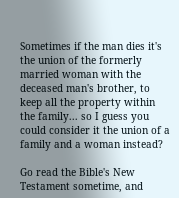Sometimes if the man dies it's the union of the formerly married woman with the deceased man's brother, to keep all the property within the family... so I guess you could consider it the union of a family and a woman instead?

Go read the Bible's New Testament sometime, and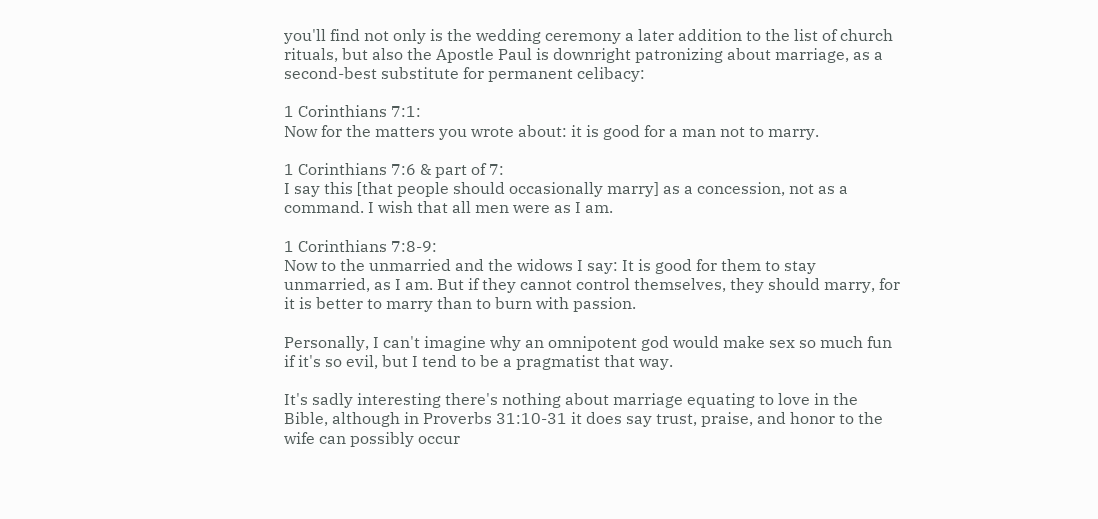you'll find not only is the wedding ceremony a later addition to the list of church rituals, but also the Apostle Paul is downright patronizing about marriage, as a second-best substitute for permanent celibacy:

1 Corinthians 7:1:
Now for the matters you wrote about: it is good for a man not to marry.

1 Corinthians 7:6 & part of 7:
I say this [that people should occasionally marry] as a concession, not as a command. I wish that all men were as I am.

1 Corinthians 7:8-9:
Now to the unmarried and the widows I say: It is good for them to stay unmarried, as I am. But if they cannot control themselves, they should marry, for it is better to marry than to burn with passion.

Personally, I can't imagine why an omnipotent god would make sex so much fun if it's so evil, but I tend to be a pragmatist that way.

It's sadly interesting there's nothing about marriage equating to love in the Bible, although in Proverbs 31:10-31 it does say trust, praise, and honor to the wife can possibly occur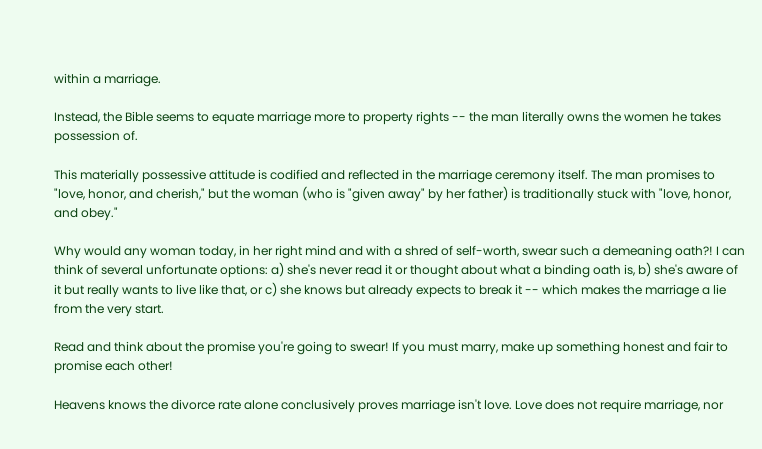within a marriage.

Instead, the Bible seems to equate marriage more to property rights -- the man literally owns the women he takes possession of.

This materially possessive attitude is codified and reflected in the marriage ceremony itself. The man promises to "love, honor, and cherish," but the woman (who is "given away" by her father) is traditionally stuck with "love, honor, and obey."

Why would any woman today, in her right mind and with a shred of self-worth, swear such a demeaning oath?! I can think of several unfortunate options: a) she's never read it or thought about what a binding oath is, b) she's aware of it but really wants to live like that, or c) she knows but already expects to break it -- which makes the marriage a lie from the very start.

Read and think about the promise you're going to swear! If you must marry, make up something honest and fair to promise each other!

Heavens knows the divorce rate alone conclusively proves marriage isn't love. Love does not require marriage, nor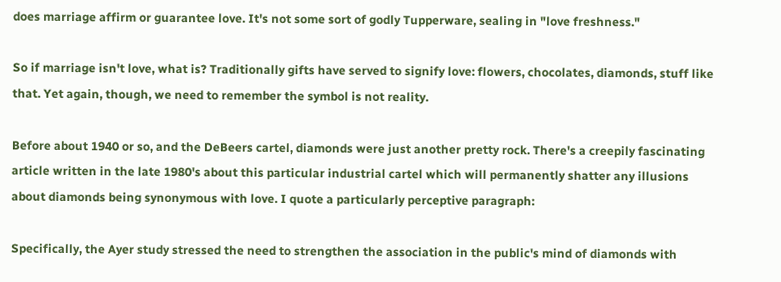does marriage affirm or guarantee love. It's not some sort of godly Tupperware, sealing in "love freshness."

So if marriage isn't love, what is? Traditionally gifts have served to signify love: flowers, chocolates, diamonds, stuff like that. Yet again, though, we need to remember the symbol is not reality.

Before about 1940 or so, and the DeBeers cartel, diamonds were just another pretty rock. There's a creepily fascinating article written in the late 1980's about this particular industrial cartel which will permanently shatter any illusions about diamonds being synonymous with love. I quote a particularly perceptive paragraph:

Specifically, the Ayer study stressed the need to strengthen the association in the public's mind of diamonds with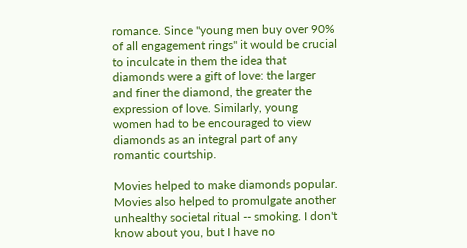romance. Since "young men buy over 90% of all engagement rings" it would be crucial to inculcate in them the idea that diamonds were a gift of love: the larger and finer the diamond, the greater the expression of love. Similarly, young women had to be encouraged to view diamonds as an integral part of any romantic courtship.

Movies helped to make diamonds popular. Movies also helped to promulgate another unhealthy societal ritual -- smoking. I don't know about you, but I have no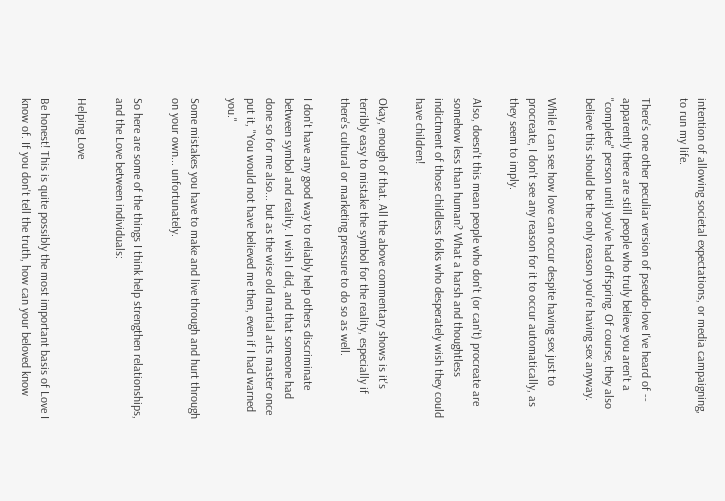intention of allowing societal expectations, or media campaigning, to run my life.

There's one other peculiar version of pseudo-love I've heard of -- apparently there are still people who truly believe you aren't a "complete" person until you've had offspring. Of course, they also believe this should be the only reason you're having sex anyway.

While I can see how love can occur despite having sex just to procreate, I don't see any reason for it to occur automatically, as they seem to imply.

Also, doesn't this mean people who don't (or can't) procreate are somehow less than human? What a harsh and thoughtless indictment of those childless folks who desperately wish they could have children!

Okay, enough of that. All the above commentary shows is it's terribly easy to mistake the symbol for the reality, especially if there's cultural or marketing pressure to do so as well.

I don't have any good way to reliably help others discriminate between symbol and reality. I wish I did, and that someone had done so for me also... but as the wise old martial arts master once put it, "You would not have believed me then, even if I had warned you."

Some mistakes you have to make and live through and hurt through on your own... unfortunately.

So here are some of the things I think help strengthen relationships, and the Love between individuals:

Helping Love

Be honest! This is quite possibly the most important basis of Love I know of. If you don't tell the truth, how can your beloved know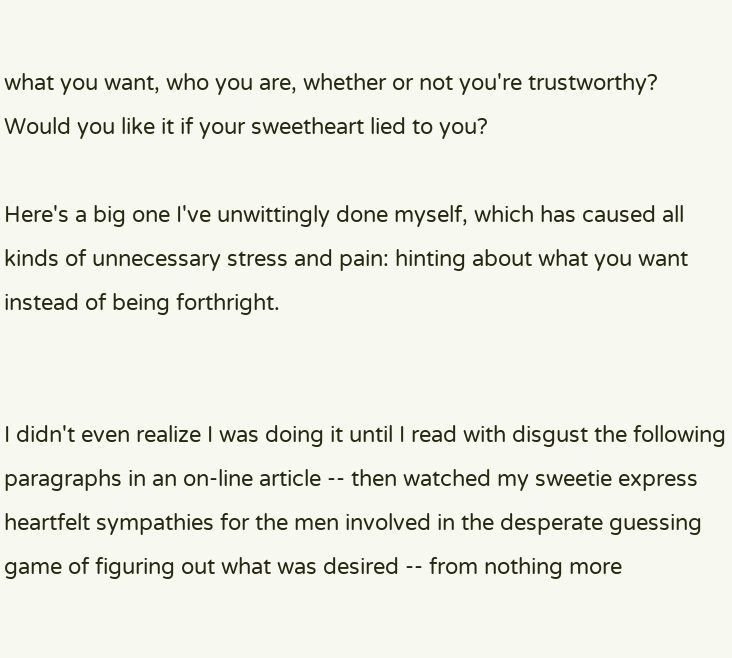what you want, who you are, whether or not you're trustworthy? Would you like it if your sweetheart lied to you?

Here's a big one I've unwittingly done myself, which has caused all kinds of unnecessary stress and pain: hinting about what you want instead of being forthright.


I didn't even realize I was doing it until I read with disgust the following paragraphs in an on-line article -- then watched my sweetie express heartfelt sympathies for the men involved in the desperate guessing game of figuring out what was desired -- from nothing more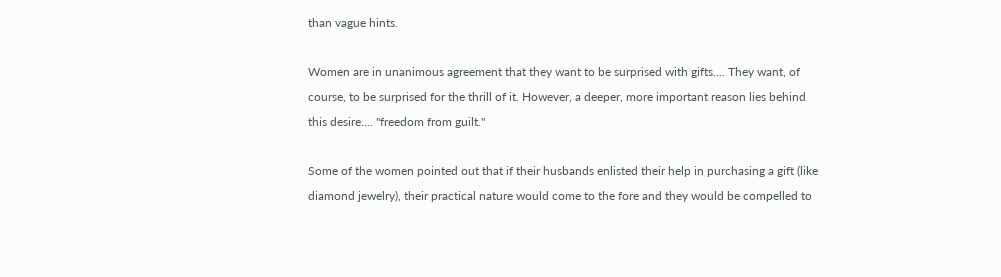than vague hints.

Women are in unanimous agreement that they want to be surprised with gifts.... They want, of course, to be surprised for the thrill of it. However, a deeper, more important reason lies behind this desire.... "freedom from guilt."

Some of the women pointed out that if their husbands enlisted their help in purchasing a gift (like diamond jewelry), their practical nature would come to the fore and they would be compelled to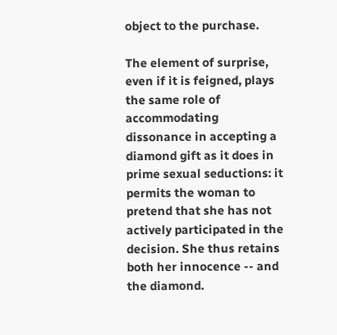object to the purchase.

The element of surprise, even if it is feigned, plays the same role of accommodating dissonance in accepting a diamond gift as it does in prime sexual seductions: it permits the woman to pretend that she has not actively participated in the decision. She thus retains both her innocence -- and the diamond.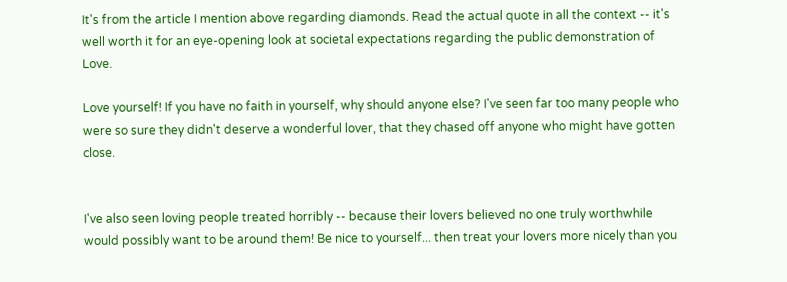It's from the article I mention above regarding diamonds. Read the actual quote in all the context -- it's well worth it for an eye-opening look at societal expectations regarding the public demonstration of Love.

Love yourself! If you have no faith in yourself, why should anyone else? I've seen far too many people who were so sure they didn't deserve a wonderful lover, that they chased off anyone who might have gotten close.


I've also seen loving people treated horribly -- because their lovers believed no one truly worthwhile would possibly want to be around them! Be nice to yourself... then treat your lovers more nicely than you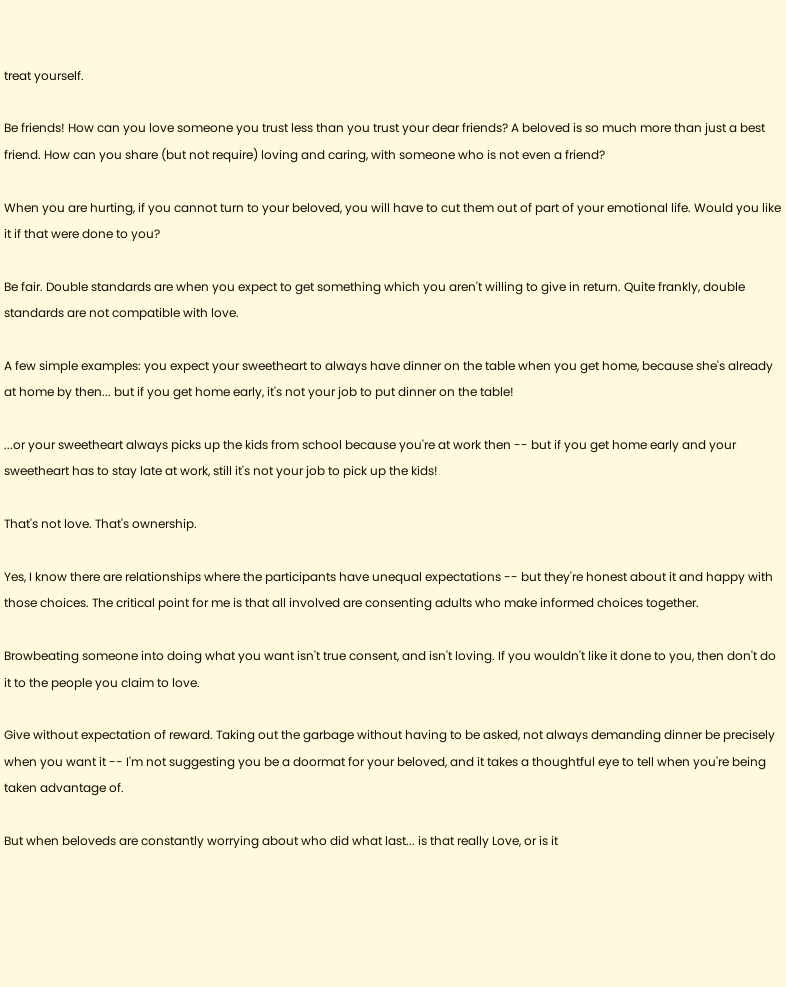treat yourself.

Be friends! How can you love someone you trust less than you trust your dear friends? A beloved is so much more than just a best friend. How can you share (but not require) loving and caring, with someone who is not even a friend?

When you are hurting, if you cannot turn to your beloved, you will have to cut them out of part of your emotional life. Would you like it if that were done to you?

Be fair. Double standards are when you expect to get something which you aren't willing to give in return. Quite frankly, double standards are not compatible with love.

A few simple examples: you expect your sweetheart to always have dinner on the table when you get home, because she's already at home by then... but if you get home early, it's not your job to put dinner on the table!

...or your sweetheart always picks up the kids from school because you're at work then -- but if you get home early and your sweetheart has to stay late at work, still it's not your job to pick up the kids!

That's not love. That's ownership.

Yes, I know there are relationships where the participants have unequal expectations -- but they're honest about it and happy with those choices. The critical point for me is that all involved are consenting adults who make informed choices together.

Browbeating someone into doing what you want isn't true consent, and isn't loving. If you wouldn't like it done to you, then don't do it to the people you claim to love.

Give without expectation of reward. Taking out the garbage without having to be asked, not always demanding dinner be precisely when you want it -- I'm not suggesting you be a doormat for your beloved, and it takes a thoughtful eye to tell when you're being taken advantage of.

But when beloveds are constantly worrying about who did what last... is that really Love, or is it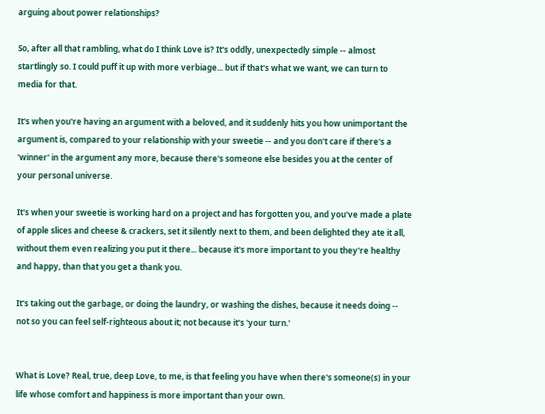arguing about power relationships?

So, after all that rambling, what do I think Love is? It's oddly, unexpectedly simple -- almost startlingly so. I could puff it up with more verbiage... but if that's what we want, we can turn to media for that.

It's when you're having an argument with a beloved, and it suddenly hits you how unimportant the argument is, compared to your relationship with your sweetie -- and you don't care if there's a 'winner' in the argument any more, because there's someone else besides you at the center of your personal universe.

It's when your sweetie is working hard on a project and has forgotten you, and you've made a plate of apple slices and cheese & crackers, set it silently next to them, and been delighted they ate it all, without them even realizing you put it there... because it's more important to you they're healthy and happy, than that you get a thank you.

It's taking out the garbage, or doing the laundry, or washing the dishes, because it needs doing -- not so you can feel self-righteous about it; not because it's 'your turn.'


What is Love? Real, true, deep Love, to me, is that feeling you have when there's someone(s) in your life whose comfort and happiness is more important than your own.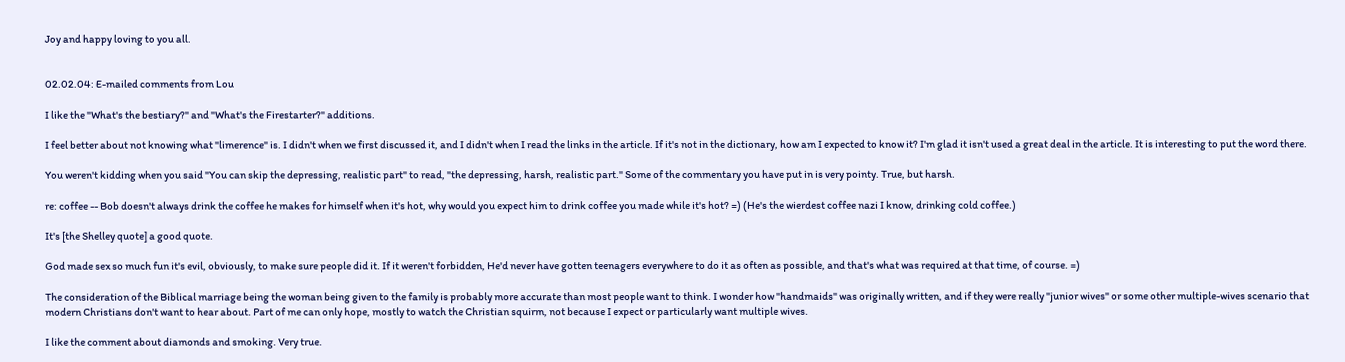Joy and happy loving to you all.


02.02.04: E-mailed comments from Lou

I like the "What's the bestiary?" and "What's the Firestarter?" additions.

I feel better about not knowing what "limerence" is. I didn't when we first discussed it, and I didn't when I read the links in the article. If it's not in the dictionary, how am I expected to know it? I'm glad it isn't used a great deal in the article. It is interesting to put the word there.

You weren't kidding when you said "You can skip the depressing, realistic part" to read, "the depressing, harsh, realistic part." Some of the commentary you have put in is very pointy. True, but harsh.

re: coffee -- Bob doesn't always drink the coffee he makes for himself when it's hot, why would you expect him to drink coffee you made while it's hot? =) (He's the wierdest coffee nazi I know, drinking cold coffee.)

It's [the Shelley quote] a good quote.

God made sex so much fun it's evil, obviously, to make sure people did it. If it weren't forbidden, He'd never have gotten teenagers everywhere to do it as often as possible, and that's what was required at that time, of course. =)

The consideration of the Biblical marriage being the woman being given to the family is probably more accurate than most people want to think. I wonder how "handmaids" was originally written, and if they were really "junior wives" or some other multiple-wives scenario that modern Christians don't want to hear about. Part of me can only hope, mostly to watch the Christian squirm, not because I expect or particularly want multiple wives.

I like the comment about diamonds and smoking. Very true.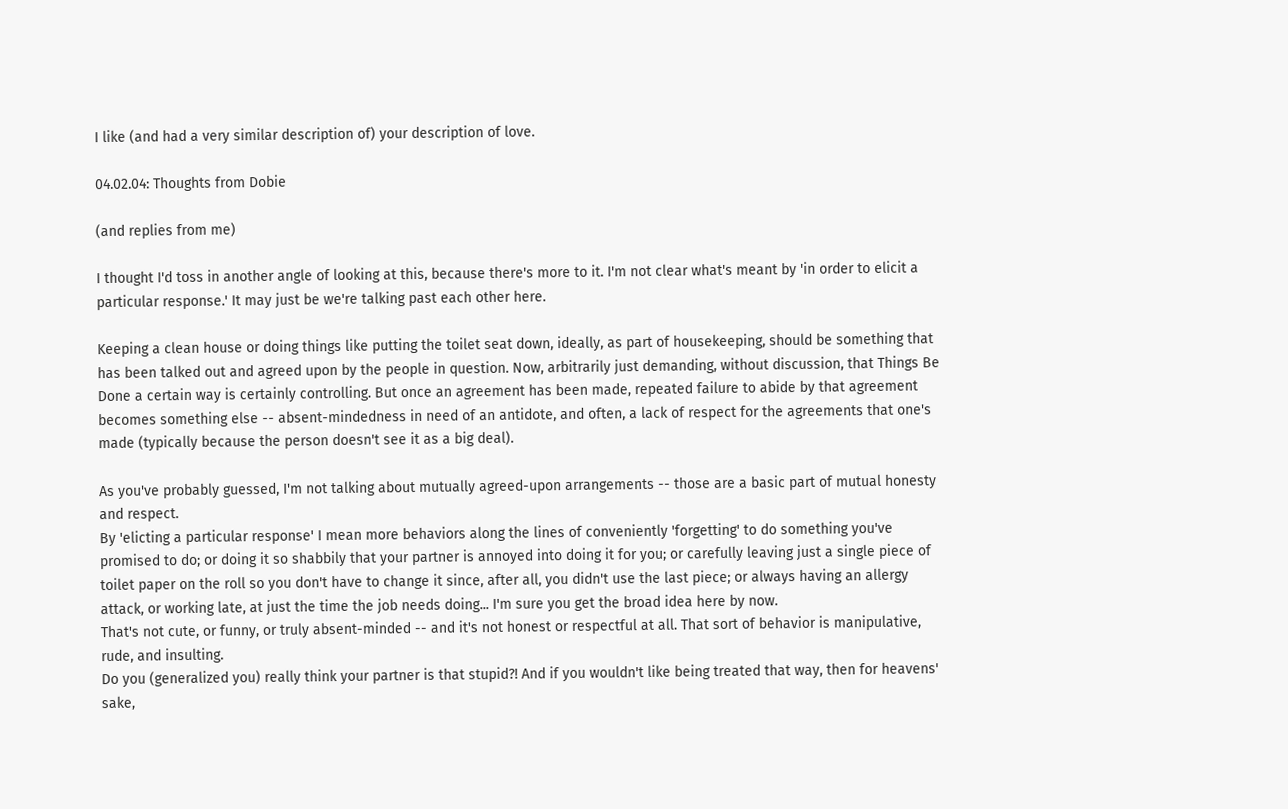I like (and had a very similar description of) your description of love.

04.02.04: Thoughts from Dobie

(and replies from me)

I thought I'd toss in another angle of looking at this, because there's more to it. I'm not clear what's meant by 'in order to elicit a particular response.' It may just be we're talking past each other here.

Keeping a clean house or doing things like putting the toilet seat down, ideally, as part of housekeeping, should be something that has been talked out and agreed upon by the people in question. Now, arbitrarily just demanding, without discussion, that Things Be Done a certain way is certainly controlling. But once an agreement has been made, repeated failure to abide by that agreement becomes something else -- absent-mindedness in need of an antidote, and often, a lack of respect for the agreements that one's made (typically because the person doesn't see it as a big deal).

As you've probably guessed, I'm not talking about mutually agreed-upon arrangements -- those are a basic part of mutual honesty and respect.
By 'elicting a particular response' I mean more behaviors along the lines of conveniently 'forgetting' to do something you've promised to do; or doing it so shabbily that your partner is annoyed into doing it for you; or carefully leaving just a single piece of toilet paper on the roll so you don't have to change it since, after all, you didn't use the last piece; or always having an allergy attack, or working late, at just the time the job needs doing... I'm sure you get the broad idea here by now.
That's not cute, or funny, or truly absent-minded -- and it's not honest or respectful at all. That sort of behavior is manipulative, rude, and insulting.
Do you (generalized you) really think your partner is that stupid?! And if you wouldn't like being treated that way, then for heavens' sake,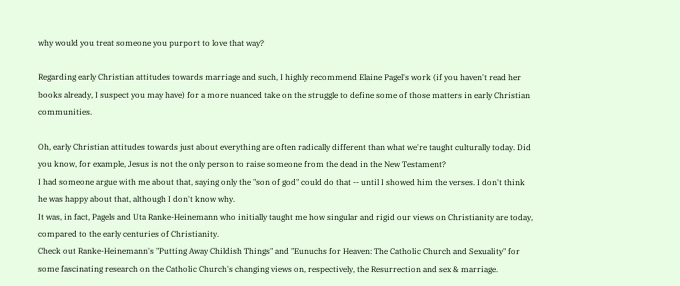why would you treat someone you purport to love that way?

Regarding early Christian attitudes towards marriage and such, I highly recommend Elaine Pagel's work (if you haven't read her books already, I suspect you may have) for a more nuanced take on the struggle to define some of those matters in early Christian communities.

Oh, early Christian attitudes towards just about everything are often radically different than what we're taught culturally today. Did you know, for example, Jesus is not the only person to raise someone from the dead in the New Testament?
I had someone argue with me about that, saying only the "son of god" could do that -- until I showed him the verses. I don't think he was happy about that, although I don't know why.
It was, in fact, Pagels and Uta Ranke-Heinemann who initially taught me how singular and rigid our views on Christianity are today, compared to the early centuries of Christianity.
Check out Ranke-Heinemann's "Putting Away Childish Things" and "Eunuchs for Heaven: The Catholic Church and Sexuality" for some fascinating research on the Catholic Church's changing views on, respectively, the Resurrection and sex & marriage.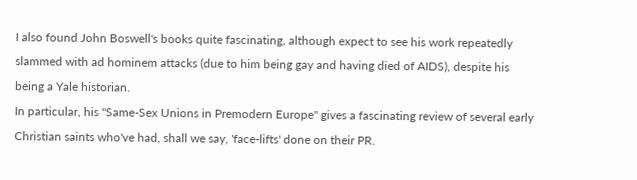I also found John Boswell's books quite fascinating, although expect to see his work repeatedly slammed with ad hominem attacks (due to him being gay and having died of AIDS), despite his being a Yale historian.
In particular, his "Same-Sex Unions in Premodern Europe" gives a fascinating review of several early Christian saints who've had, shall we say, 'face-lifts' done on their PR.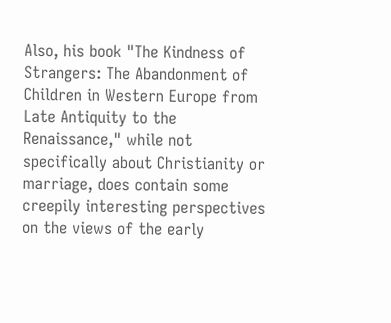Also, his book "The Kindness of Strangers: The Abandonment of Children in Western Europe from Late Antiquity to the Renaissance," while not specifically about Christianity or marriage, does contain some creepily interesting perspectives on the views of the early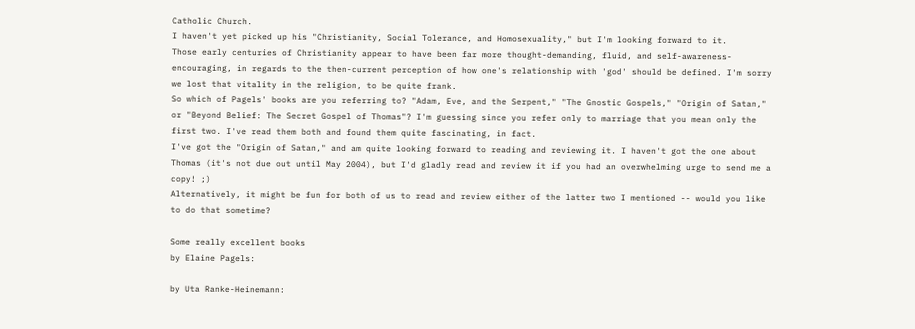Catholic Church.
I haven't yet picked up his "Christianity, Social Tolerance, and Homosexuality," but I'm looking forward to it.
Those early centuries of Christianity appear to have been far more thought-demanding, fluid, and self-awareness-encouraging, in regards to the then-current perception of how one's relationship with 'god' should be defined. I'm sorry we lost that vitality in the religion, to be quite frank.
So which of Pagels' books are you referring to? "Adam, Eve, and the Serpent," "The Gnostic Gospels," "Origin of Satan," or "Beyond Belief: The Secret Gospel of Thomas"? I'm guessing since you refer only to marriage that you mean only the first two. I've read them both and found them quite fascinating, in fact.
I've got the "Origin of Satan," and am quite looking forward to reading and reviewing it. I haven't got the one about Thomas (it's not due out until May 2004), but I'd gladly read and review it if you had an overwhelming urge to send me a copy! ;)
Alternatively, it might be fun for both of us to read and review either of the latter two I mentioned -- would you like to do that sometime?

Some really excellent books
by Elaine Pagels:

by Uta Ranke-Heinemann: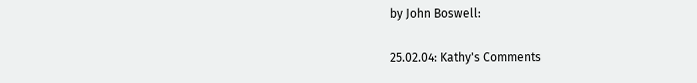by John Boswell:

25.02.04: Kathy's Comments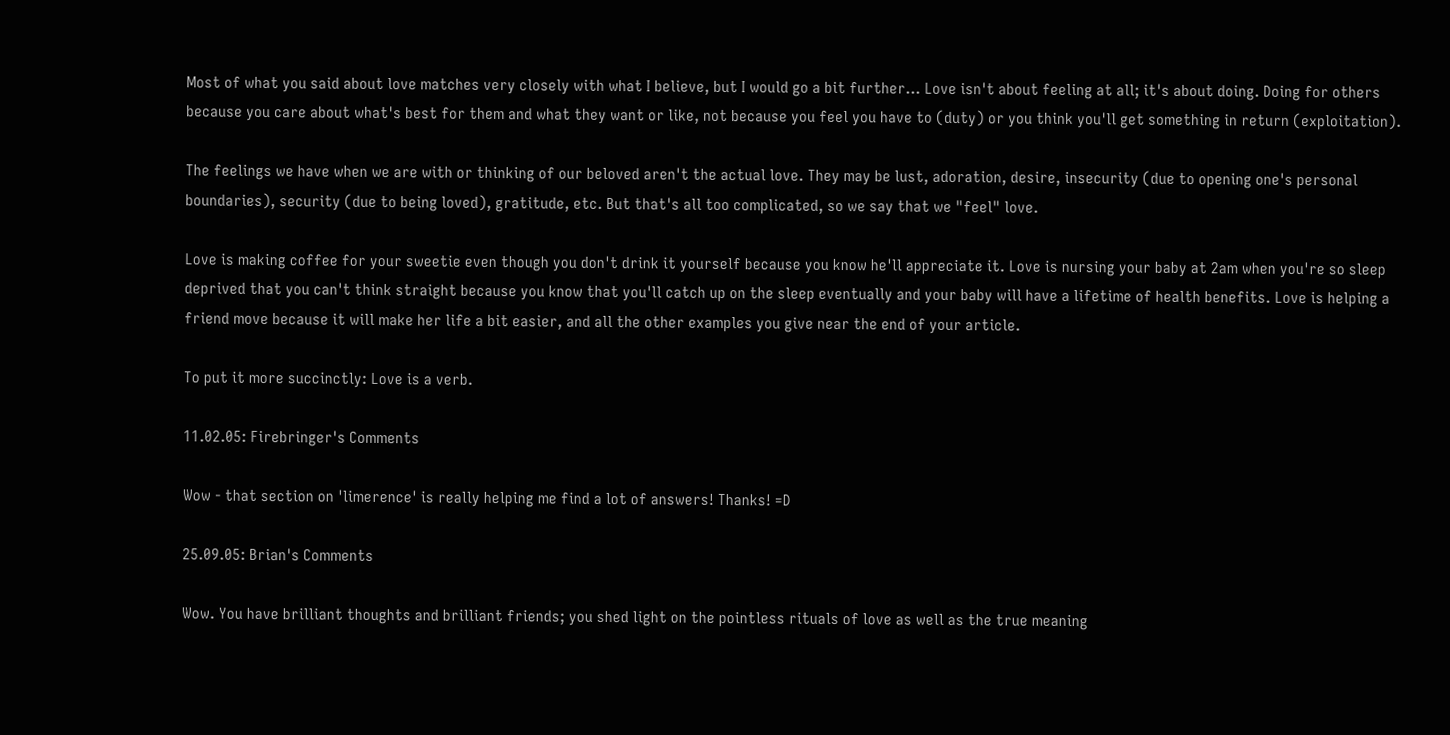Most of what you said about love matches very closely with what I believe, but I would go a bit further... Love isn't about feeling at all; it's about doing. Doing for others because you care about what's best for them and what they want or like, not because you feel you have to (duty) or you think you'll get something in return (exploitation).

The feelings we have when we are with or thinking of our beloved aren't the actual love. They may be lust, adoration, desire, insecurity (due to opening one's personal boundaries), security (due to being loved), gratitude, etc. But that's all too complicated, so we say that we "feel" love.

Love is making coffee for your sweetie even though you don't drink it yourself because you know he'll appreciate it. Love is nursing your baby at 2am when you're so sleep deprived that you can't think straight because you know that you'll catch up on the sleep eventually and your baby will have a lifetime of health benefits. Love is helping a friend move because it will make her life a bit easier, and all the other examples you give near the end of your article.

To put it more succinctly: Love is a verb.

11.02.05: Firebringer's Comments

Wow - that section on 'limerence' is really helping me find a lot of answers! Thanks! =D

25.09.05: Brian's Comments

Wow. You have brilliant thoughts and brilliant friends; you shed light on the pointless rituals of love as well as the true meaning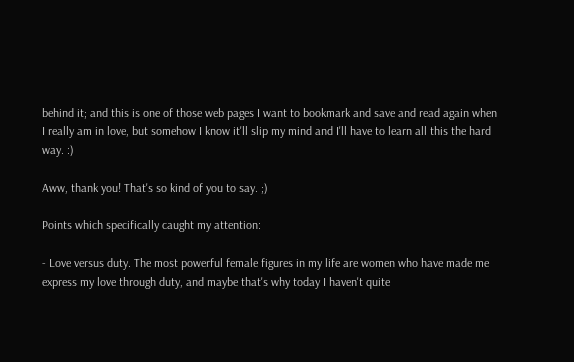behind it; and this is one of those web pages I want to bookmark and save and read again when I really am in love, but somehow I know it'll slip my mind and I'll have to learn all this the hard way. :)

Aww, thank you! That's so kind of you to say. ;)

Points which specifically caught my attention:

- Love versus duty. The most powerful female figures in my life are women who have made me express my love through duty, and maybe that's why today I haven't quite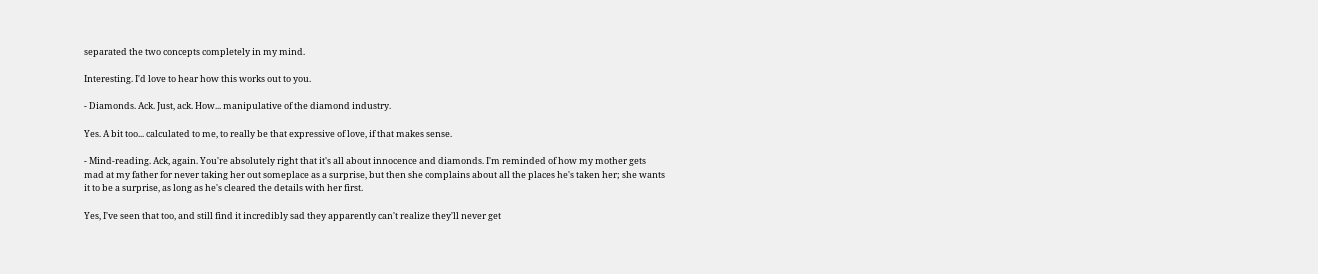separated the two concepts completely in my mind.

Interesting. I'd love to hear how this works out to you.

- Diamonds. Ack. Just, ack. How... manipulative of the diamond industry.

Yes. A bit too... calculated to me, to really be that expressive of love, if that makes sense.

- Mind-reading. Ack, again. You're absolutely right that it's all about innocence and diamonds. I'm reminded of how my mother gets mad at my father for never taking her out someplace as a surprise, but then she complains about all the places he's taken her; she wants it to be a surprise, as long as he's cleared the details with her first.

Yes, I've seen that too, and still find it incredibly sad they apparently can't realize they'll never get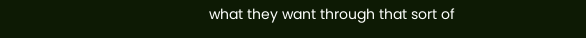what they want through that sort of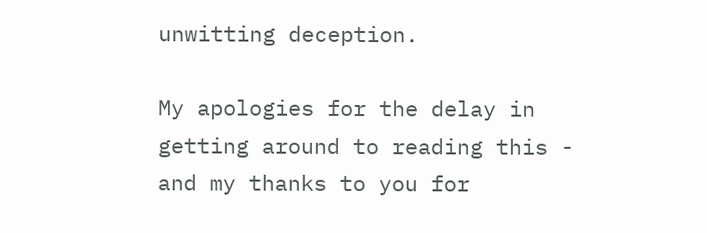unwitting deception.

My apologies for the delay in getting around to reading this - and my thanks to you for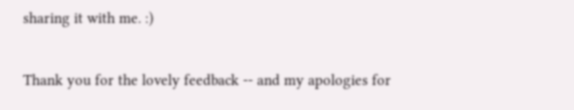sharing it with me. :)

Thank you for the lovely feedback -- and my apologies for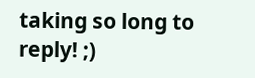taking so long to reply! ;)